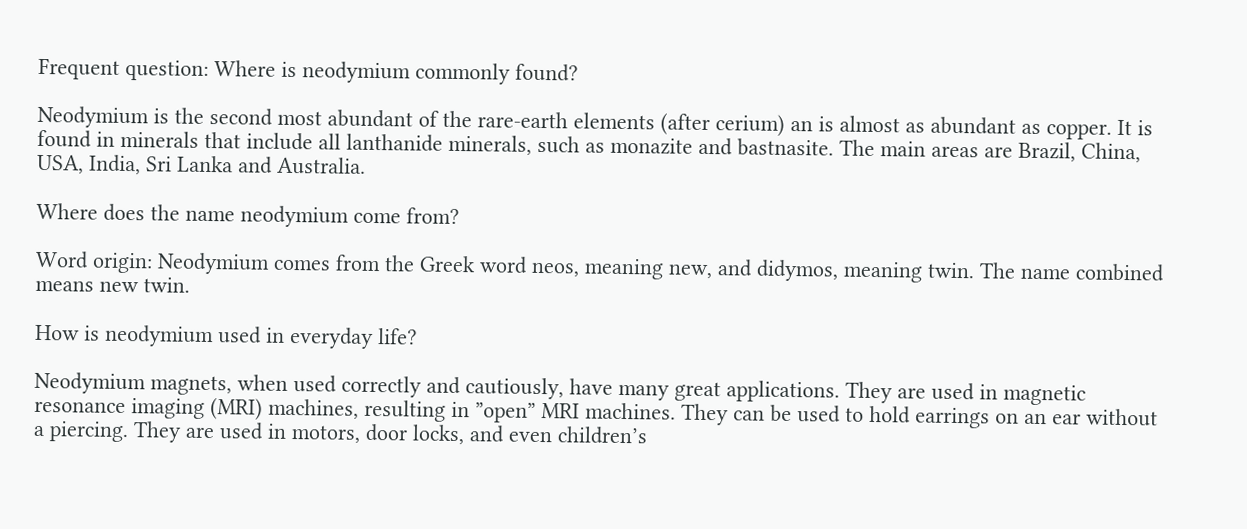Frequent question: Where is neodymium commonly found?

Neodymium is the second most abundant of the rare-earth elements (after cerium) an is almost as abundant as copper. It is found in minerals that include all lanthanide minerals, such as monazite and bastnasite. The main areas are Brazil, China, USA, India, Sri Lanka and Australia.

Where does the name neodymium come from?

Word origin: Neodymium comes from the Greek word neos, meaning new, and didymos, meaning twin. The name combined means new twin.

How is neodymium used in everyday life?

Neodymium magnets, when used correctly and cautiously, have many great applications. They are used in magnetic resonance imaging (MRI) machines, resulting in ”open” MRI machines. They can be used to hold earrings on an ear without a piercing. They are used in motors, door locks, and even children’s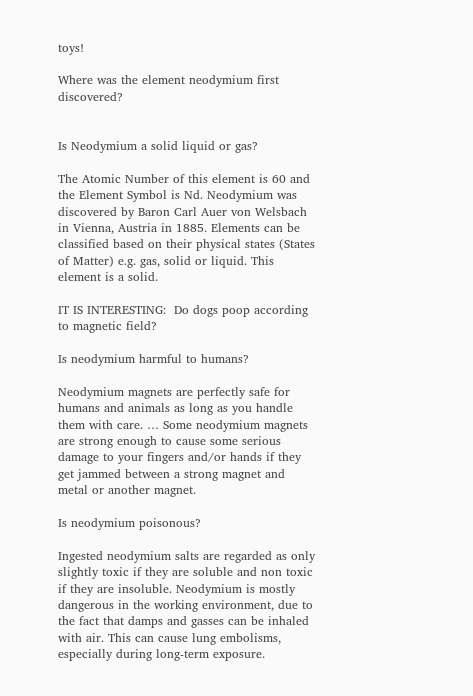toys!

Where was the element neodymium first discovered?


Is Neodymium a solid liquid or gas?

The Atomic Number of this element is 60 and the Element Symbol is Nd. Neodymium was discovered by Baron Carl Auer von Welsbach in Vienna, Austria in 1885. Elements can be classified based on their physical states (States of Matter) e.g. gas, solid or liquid. This element is a solid.

IT IS INTERESTING:  Do dogs poop according to magnetic field?

Is neodymium harmful to humans?

Neodymium magnets are perfectly safe for humans and animals as long as you handle them with care. … Some neodymium magnets are strong enough to cause some serious damage to your fingers and/or hands if they get jammed between a strong magnet and metal or another magnet.

Is neodymium poisonous?

Ingested neodymium salts are regarded as only slightly toxic if they are soluble and non toxic if they are insoluble. Neodymium is mostly dangerous in the working environment, due to the fact that damps and gasses can be inhaled with air. This can cause lung embolisms, especially during long-term exposure.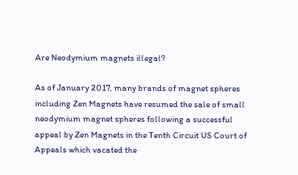Are Neodymium magnets illegal?

As of January 2017, many brands of magnet spheres including Zen Magnets have resumed the sale of small neodymium magnet spheres following a successful appeal by Zen Magnets in the Tenth Circuit US Court of Appeals which vacated the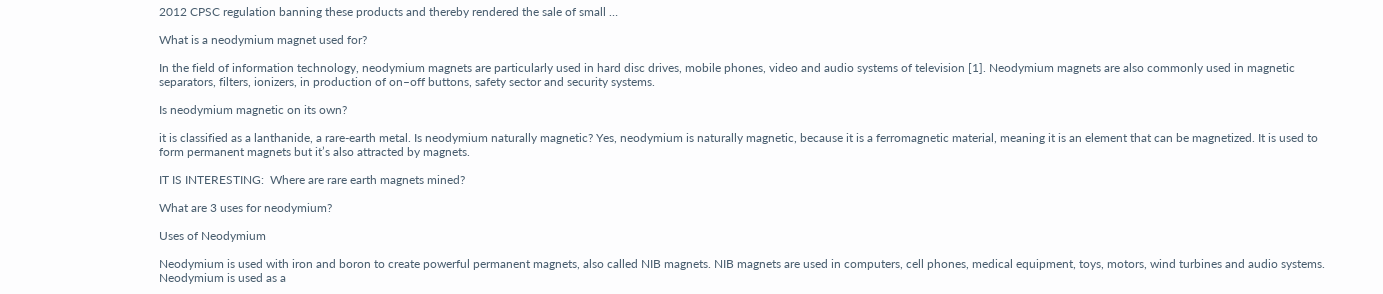2012 CPSC regulation banning these products and thereby rendered the sale of small …

What is a neodymium magnet used for?

In the field of information technology, neodymium magnets are particularly used in hard disc drives, mobile phones, video and audio systems of television [1]. Neodymium magnets are also commonly used in magnetic separators, filters, ionizers, in production of on–off buttons, safety sector and security systems.

Is neodymium magnetic on its own?

it is classified as a lanthanide, a rare-earth metal. Is neodymium naturally magnetic? Yes, neodymium is naturally magnetic, because it is a ferromagnetic material, meaning it is an element that can be magnetized. It is used to form permanent magnets but it’s also attracted by magnets.

IT IS INTERESTING:  Where are rare earth magnets mined?

What are 3 uses for neodymium?

Uses of Neodymium

Neodymium is used with iron and boron to create powerful permanent magnets, also called NIB magnets. NIB magnets are used in computers, cell phones, medical equipment, toys, motors, wind turbines and audio systems. Neodymium is used as a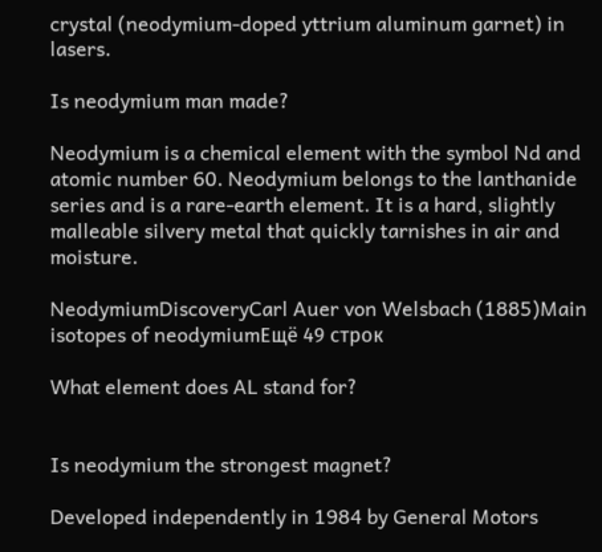crystal (neodymium-doped yttrium aluminum garnet) in lasers.

Is neodymium man made?

Neodymium is a chemical element with the symbol Nd and atomic number 60. Neodymium belongs to the lanthanide series and is a rare-earth element. It is a hard, slightly malleable silvery metal that quickly tarnishes in air and moisture.

NeodymiumDiscoveryCarl Auer von Welsbach (1885)Main isotopes of neodymiumЕщё 49 строк

What element does AL stand for?


Is neodymium the strongest magnet?

Developed independently in 1984 by General Motors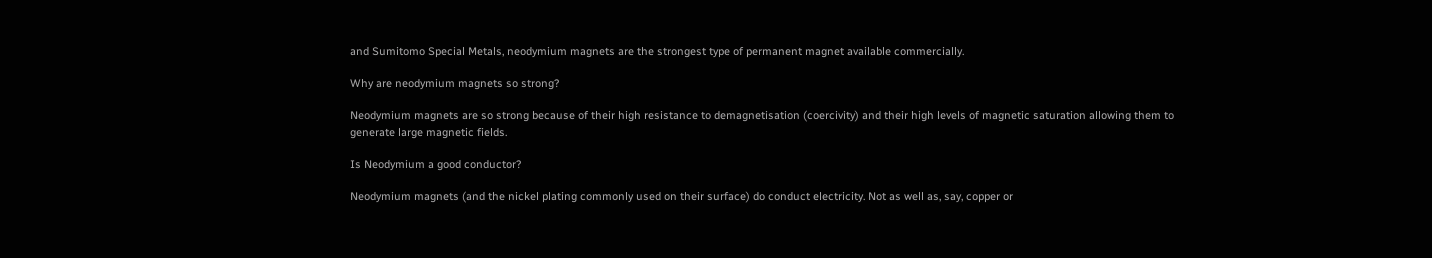and Sumitomo Special Metals, neodymium magnets are the strongest type of permanent magnet available commercially.

Why are neodymium magnets so strong?

Neodymium magnets are so strong because of their high resistance to demagnetisation (coercivity) and their high levels of magnetic saturation allowing them to generate large magnetic fields.

Is Neodymium a good conductor?

Neodymium magnets (and the nickel plating commonly used on their surface) do conduct electricity. Not as well as, say, copper or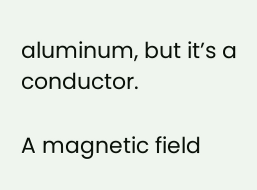aluminum, but it’s a conductor.

A magnetic field